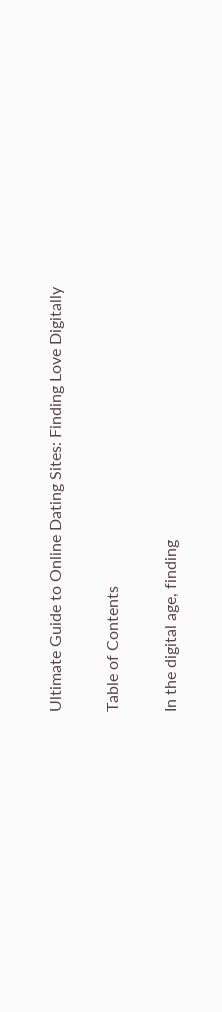Ultimate Guide to Online Dating Sites: Finding Love Digitally

Table of Contents

In the digital age, finding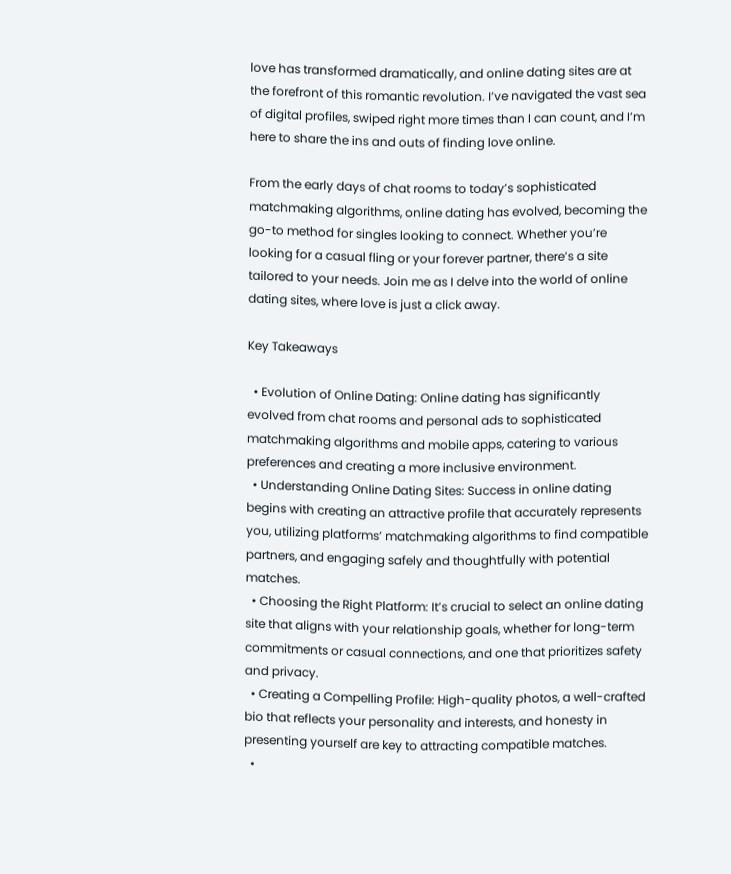love has transformed dramatically, and online dating sites are at the forefront of this romantic revolution. I’ve navigated the vast sea of digital profiles, swiped right more times than I can count, and I’m here to share the ins and outs of finding love online.

From the early days of chat rooms to today’s sophisticated matchmaking algorithms, online dating has evolved, becoming the go-to method for singles looking to connect. Whether you’re looking for a casual fling or your forever partner, there’s a site tailored to your needs. Join me as I delve into the world of online dating sites, where love is just a click away.

Key Takeaways

  • Evolution of Online Dating: Online dating has significantly evolved from chat rooms and personal ads to sophisticated matchmaking algorithms and mobile apps, catering to various preferences and creating a more inclusive environment.
  • Understanding Online Dating Sites: Success in online dating begins with creating an attractive profile that accurately represents you, utilizing platforms’ matchmaking algorithms to find compatible partners, and engaging safely and thoughtfully with potential matches.
  • Choosing the Right Platform: It’s crucial to select an online dating site that aligns with your relationship goals, whether for long-term commitments or casual connections, and one that prioritizes safety and privacy.
  • Creating a Compelling Profile: High-quality photos, a well-crafted bio that reflects your personality and interests, and honesty in presenting yourself are key to attracting compatible matches.
  •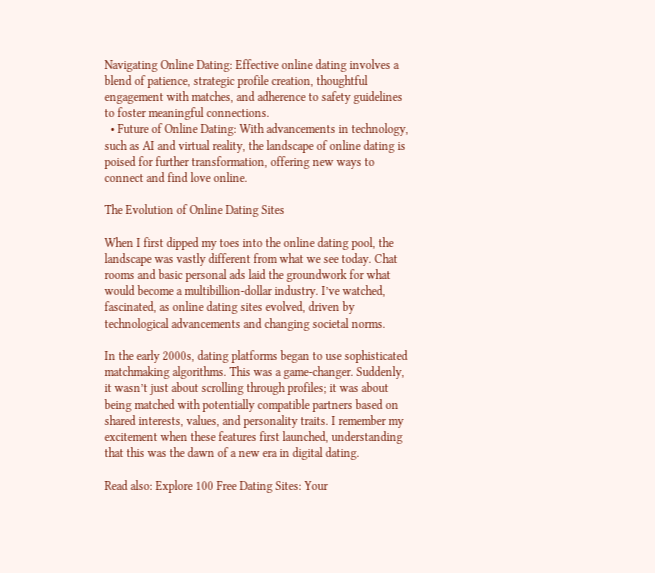Navigating Online Dating: Effective online dating involves a blend of patience, strategic profile creation, thoughtful engagement with matches, and adherence to safety guidelines to foster meaningful connections.
  • Future of Online Dating: With advancements in technology, such as AI and virtual reality, the landscape of online dating is poised for further transformation, offering new ways to connect and find love online.

The Evolution of Online Dating Sites

When I first dipped my toes into the online dating pool, the landscape was vastly different from what we see today. Chat rooms and basic personal ads laid the groundwork for what would become a multibillion-dollar industry. I’ve watched, fascinated, as online dating sites evolved, driven by technological advancements and changing societal norms.

In the early 2000s, dating platforms began to use sophisticated matchmaking algorithms. This was a game-changer. Suddenly, it wasn’t just about scrolling through profiles; it was about being matched with potentially compatible partners based on shared interests, values, and personality traits. I remember my excitement when these features first launched, understanding that this was the dawn of a new era in digital dating.

Read also: Explore 100 Free Dating Sites: Your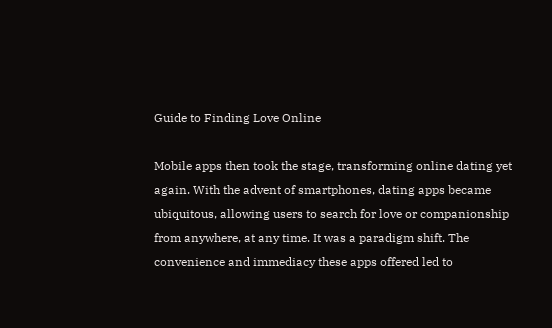Guide to Finding Love Online

Mobile apps then took the stage, transforming online dating yet again. With the advent of smartphones, dating apps became ubiquitous, allowing users to search for love or companionship from anywhere, at any time. It was a paradigm shift. The convenience and immediacy these apps offered led to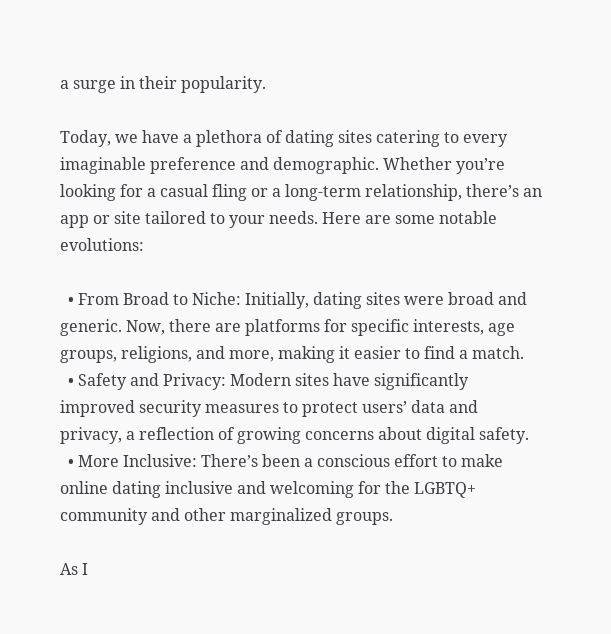a surge in their popularity.

Today, we have a plethora of dating sites catering to every imaginable preference and demographic. Whether you’re looking for a casual fling or a long-term relationship, there’s an app or site tailored to your needs. Here are some notable evolutions:

  • From Broad to Niche: Initially, dating sites were broad and generic. Now, there are platforms for specific interests, age groups, religions, and more, making it easier to find a match.
  • Safety and Privacy: Modern sites have significantly improved security measures to protect users’ data and privacy, a reflection of growing concerns about digital safety.
  • More Inclusive: There’s been a conscious effort to make online dating inclusive and welcoming for the LGBTQ+ community and other marginalized groups.

As I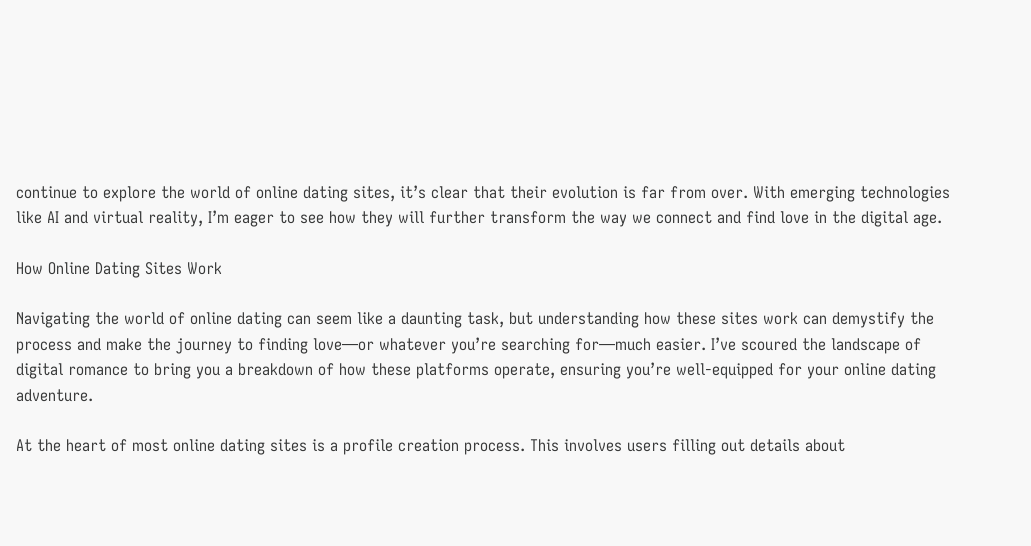continue to explore the world of online dating sites, it’s clear that their evolution is far from over. With emerging technologies like AI and virtual reality, I’m eager to see how they will further transform the way we connect and find love in the digital age.

How Online Dating Sites Work

Navigating the world of online dating can seem like a daunting task, but understanding how these sites work can demystify the process and make the journey to finding love—or whatever you’re searching for—much easier. I’ve scoured the landscape of digital romance to bring you a breakdown of how these platforms operate, ensuring you’re well-equipped for your online dating adventure.

At the heart of most online dating sites is a profile creation process. This involves users filling out details about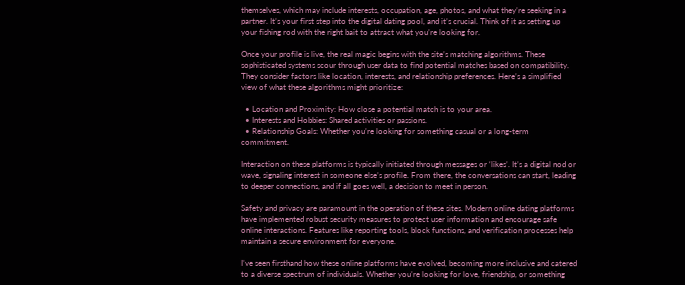themselves, which may include interests, occupation, age, photos, and what they’re seeking in a partner. It’s your first step into the digital dating pool, and it’s crucial. Think of it as setting up your fishing rod with the right bait to attract what you’re looking for.

Once your profile is live, the real magic begins with the site’s matching algorithms. These sophisticated systems scour through user data to find potential matches based on compatibility. They consider factors like location, interests, and relationship preferences. Here’s a simplified view of what these algorithms might prioritize:

  • Location and Proximity: How close a potential match is to your area.
  • Interests and Hobbies: Shared activities or passions.
  • Relationship Goals: Whether you’re looking for something casual or a long-term commitment.

Interaction on these platforms is typically initiated through messages or ‘likes’. It’s a digital nod or wave, signaling interest in someone else’s profile. From there, the conversations can start, leading to deeper connections, and if all goes well, a decision to meet in person.

Safety and privacy are paramount in the operation of these sites. Modern online dating platforms have implemented robust security measures to protect user information and encourage safe online interactions. Features like reporting tools, block functions, and verification processes help maintain a secure environment for everyone.

I’ve seen firsthand how these online platforms have evolved, becoming more inclusive and catered to a diverse spectrum of individuals. Whether you’re looking for love, friendship, or something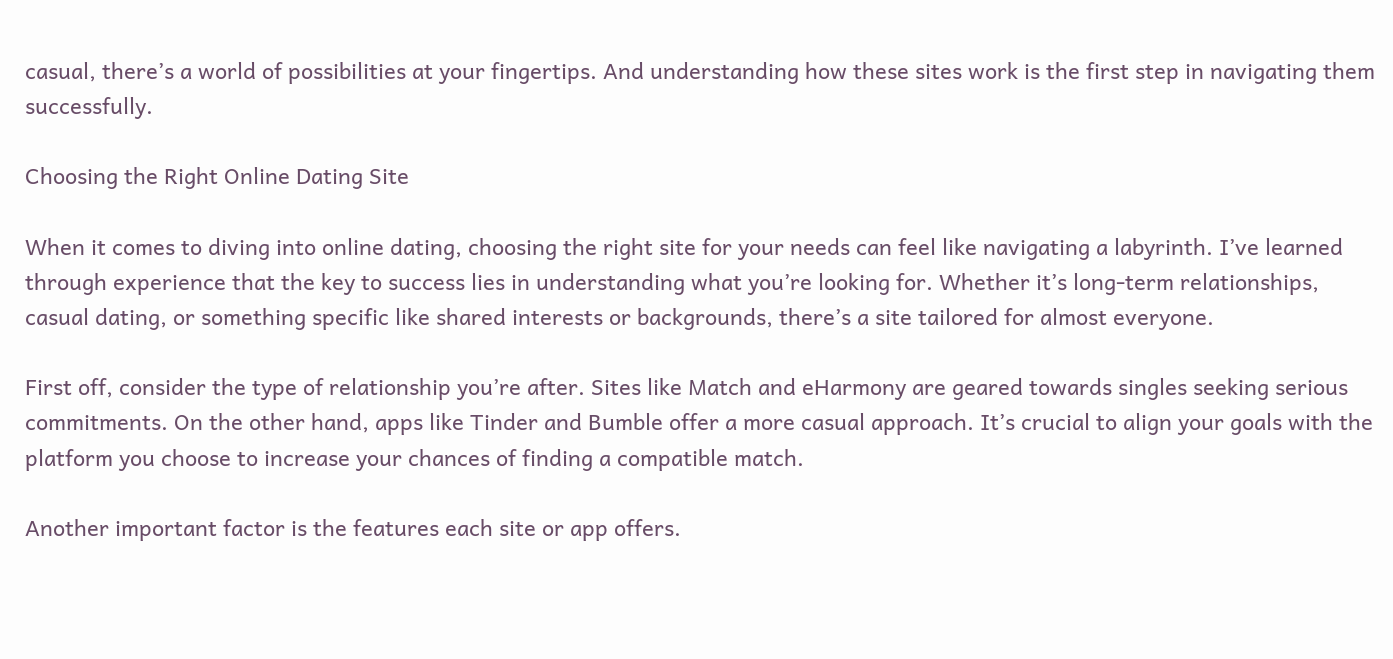casual, there’s a world of possibilities at your fingertips. And understanding how these sites work is the first step in navigating them successfully.

Choosing the Right Online Dating Site

When it comes to diving into online dating, choosing the right site for your needs can feel like navigating a labyrinth. I’ve learned through experience that the key to success lies in understanding what you’re looking for. Whether it’s long-term relationships, casual dating, or something specific like shared interests or backgrounds, there’s a site tailored for almost everyone.

First off, consider the type of relationship you’re after. Sites like Match and eHarmony are geared towards singles seeking serious commitments. On the other hand, apps like Tinder and Bumble offer a more casual approach. It’s crucial to align your goals with the platform you choose to increase your chances of finding a compatible match.

Another important factor is the features each site or app offers.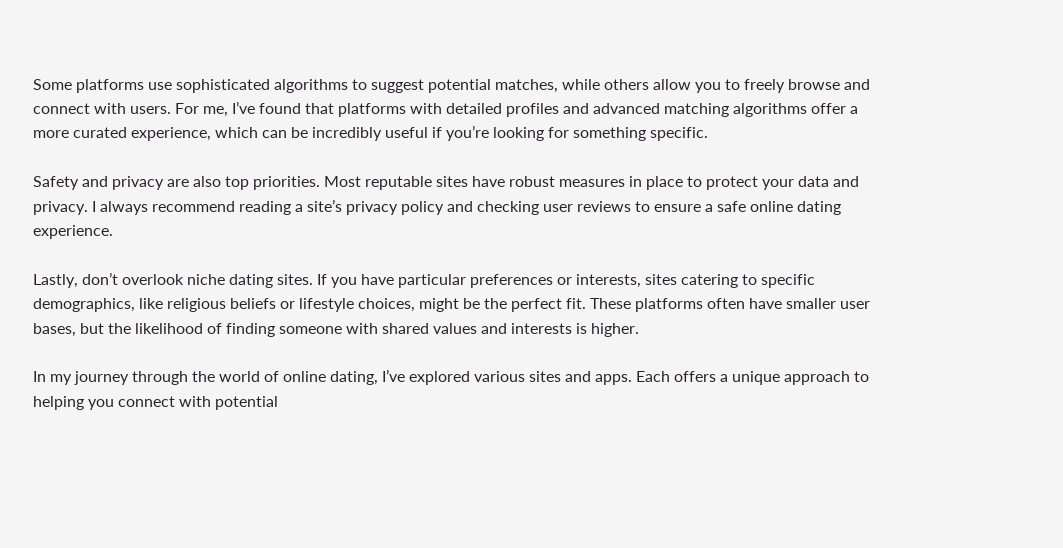Some platforms use sophisticated algorithms to suggest potential matches, while others allow you to freely browse and connect with users. For me, I’ve found that platforms with detailed profiles and advanced matching algorithms offer a more curated experience, which can be incredibly useful if you’re looking for something specific.

Safety and privacy are also top priorities. Most reputable sites have robust measures in place to protect your data and privacy. I always recommend reading a site’s privacy policy and checking user reviews to ensure a safe online dating experience.

Lastly, don’t overlook niche dating sites. If you have particular preferences or interests, sites catering to specific demographics, like religious beliefs or lifestyle choices, might be the perfect fit. These platforms often have smaller user bases, but the likelihood of finding someone with shared values and interests is higher.

In my journey through the world of online dating, I’ve explored various sites and apps. Each offers a unique approach to helping you connect with potential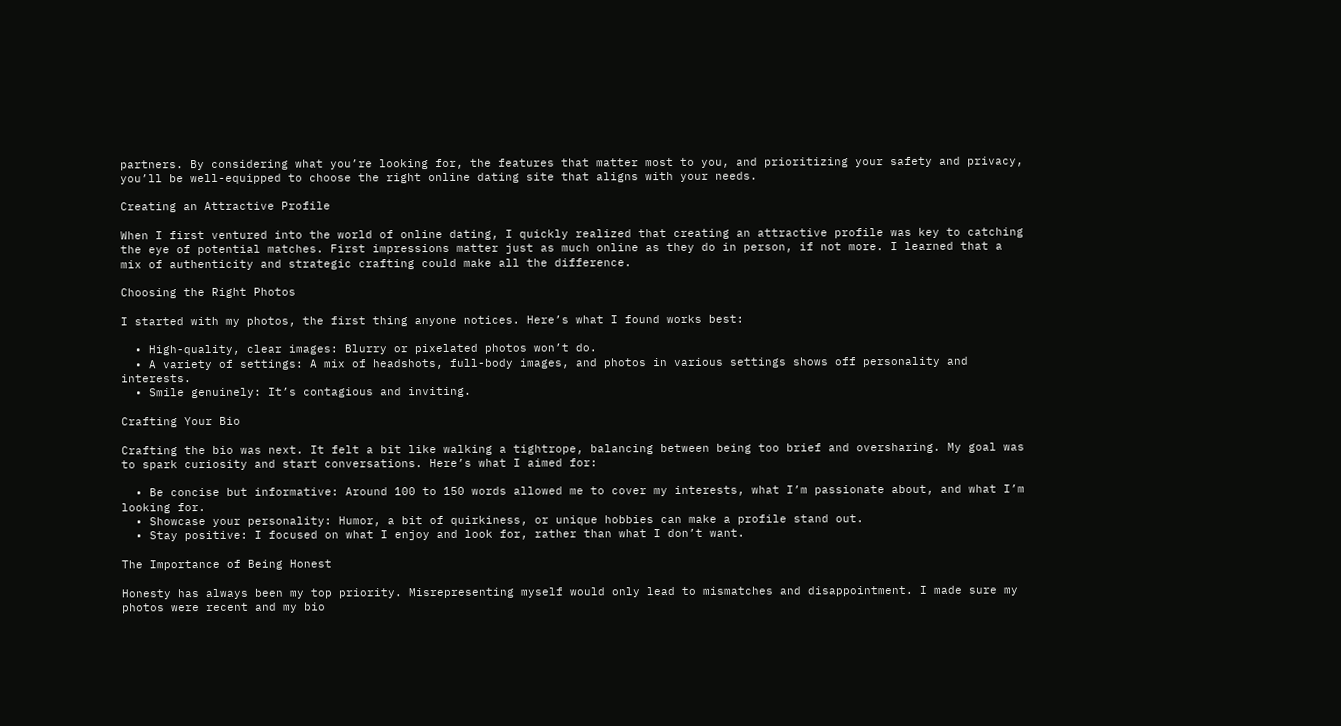partners. By considering what you’re looking for, the features that matter most to you, and prioritizing your safety and privacy, you’ll be well-equipped to choose the right online dating site that aligns with your needs.

Creating an Attractive Profile

When I first ventured into the world of online dating, I quickly realized that creating an attractive profile was key to catching the eye of potential matches. First impressions matter just as much online as they do in person, if not more. I learned that a mix of authenticity and strategic crafting could make all the difference.

Choosing the Right Photos

I started with my photos, the first thing anyone notices. Here’s what I found works best:

  • High-quality, clear images: Blurry or pixelated photos won’t do.
  • A variety of settings: A mix of headshots, full-body images, and photos in various settings shows off personality and interests.
  • Smile genuinely: It’s contagious and inviting.

Crafting Your Bio

Crafting the bio was next. It felt a bit like walking a tightrope, balancing between being too brief and oversharing. My goal was to spark curiosity and start conversations. Here’s what I aimed for:

  • Be concise but informative: Around 100 to 150 words allowed me to cover my interests, what I’m passionate about, and what I’m looking for.
  • Showcase your personality: Humor, a bit of quirkiness, or unique hobbies can make a profile stand out.
  • Stay positive: I focused on what I enjoy and look for, rather than what I don’t want.

The Importance of Being Honest

Honesty has always been my top priority. Misrepresenting myself would only lead to mismatches and disappointment. I made sure my photos were recent and my bio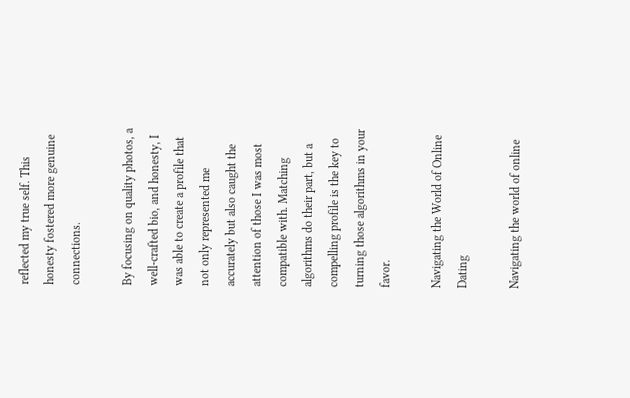reflected my true self. This honesty fostered more genuine connections.

By focusing on quality photos, a well-crafted bio, and honesty, I was able to create a profile that not only represented me accurately but also caught the attention of those I was most compatible with. Matching algorithms do their part, but a compelling profile is the key to turning those algorithms in your favor.

Navigating the World of Online Dating

Navigating the world of online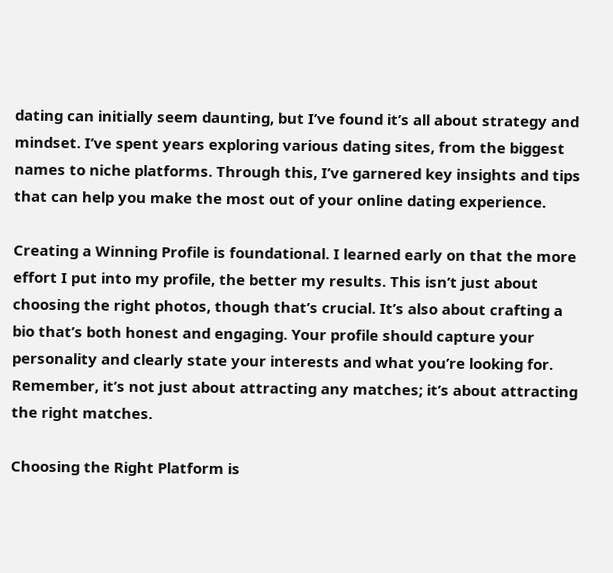dating can initially seem daunting, but I’ve found it’s all about strategy and mindset. I’ve spent years exploring various dating sites, from the biggest names to niche platforms. Through this, I’ve garnered key insights and tips that can help you make the most out of your online dating experience.

Creating a Winning Profile is foundational. I learned early on that the more effort I put into my profile, the better my results. This isn’t just about choosing the right photos, though that’s crucial. It’s also about crafting a bio that’s both honest and engaging. Your profile should capture your personality and clearly state your interests and what you’re looking for. Remember, it’s not just about attracting any matches; it’s about attracting the right matches.

Choosing the Right Platform is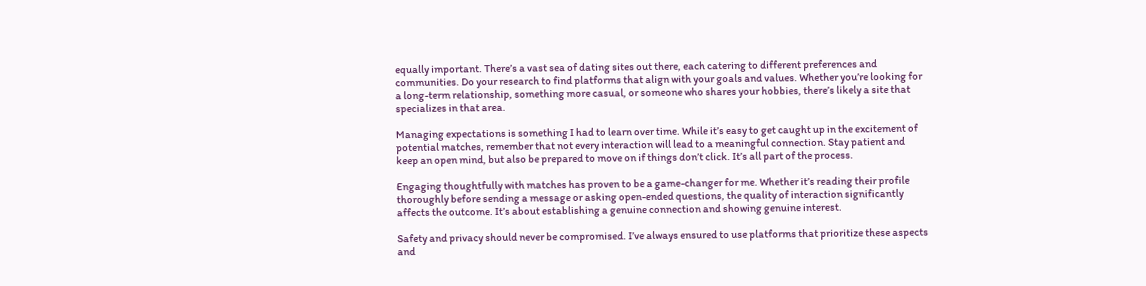equally important. There’s a vast sea of dating sites out there, each catering to different preferences and communities. Do your research to find platforms that align with your goals and values. Whether you’re looking for a long-term relationship, something more casual, or someone who shares your hobbies, there’s likely a site that specializes in that area.

Managing expectations is something I had to learn over time. While it’s easy to get caught up in the excitement of potential matches, remember that not every interaction will lead to a meaningful connection. Stay patient and keep an open mind, but also be prepared to move on if things don’t click. It’s all part of the process.

Engaging thoughtfully with matches has proven to be a game-changer for me. Whether it’s reading their profile thoroughly before sending a message or asking open-ended questions, the quality of interaction significantly affects the outcome. It’s about establishing a genuine connection and showing genuine interest.

Safety and privacy should never be compromised. I’ve always ensured to use platforms that prioritize these aspects and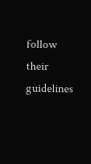follow their guidelines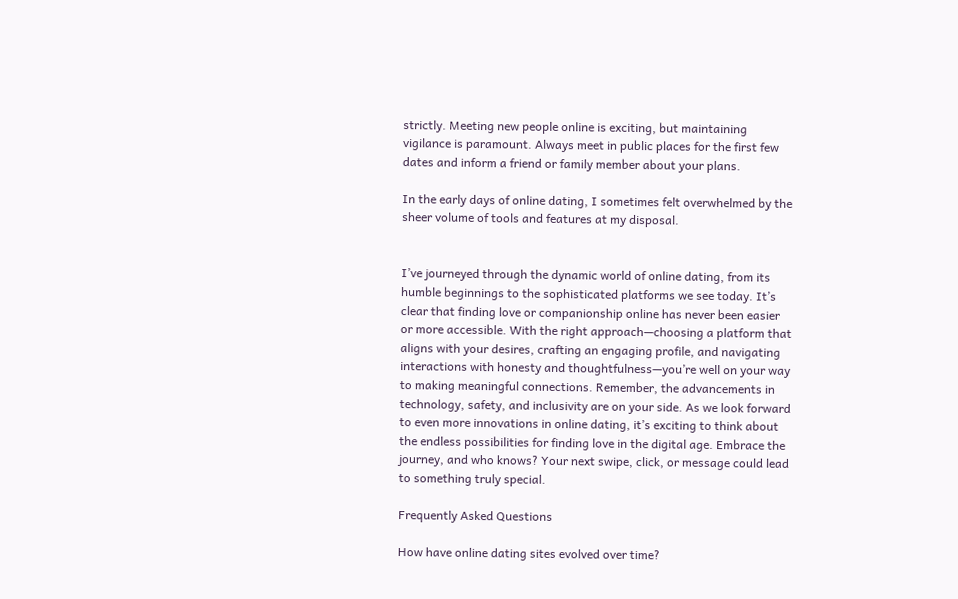strictly. Meeting new people online is exciting, but maintaining vigilance is paramount. Always meet in public places for the first few dates and inform a friend or family member about your plans.

In the early days of online dating, I sometimes felt overwhelmed by the sheer volume of tools and features at my disposal.


I’ve journeyed through the dynamic world of online dating, from its humble beginnings to the sophisticated platforms we see today. It’s clear that finding love or companionship online has never been easier or more accessible. With the right approach—choosing a platform that aligns with your desires, crafting an engaging profile, and navigating interactions with honesty and thoughtfulness—you’re well on your way to making meaningful connections. Remember, the advancements in technology, safety, and inclusivity are on your side. As we look forward to even more innovations in online dating, it’s exciting to think about the endless possibilities for finding love in the digital age. Embrace the journey, and who knows? Your next swipe, click, or message could lead to something truly special.

Frequently Asked Questions

How have online dating sites evolved over time?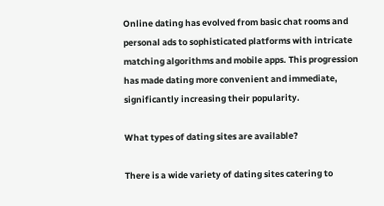Online dating has evolved from basic chat rooms and personal ads to sophisticated platforms with intricate matching algorithms and mobile apps. This progression has made dating more convenient and immediate, significantly increasing their popularity.

What types of dating sites are available?

There is a wide variety of dating sites catering to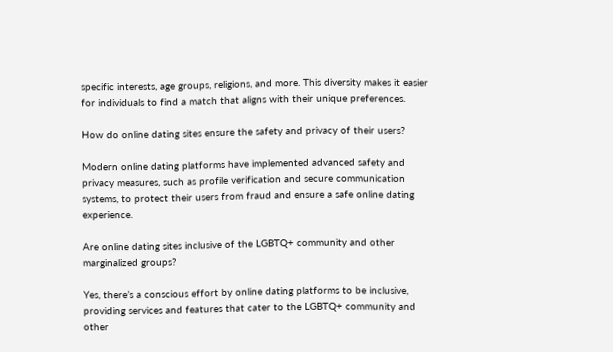specific interests, age groups, religions, and more. This diversity makes it easier for individuals to find a match that aligns with their unique preferences.

How do online dating sites ensure the safety and privacy of their users?

Modern online dating platforms have implemented advanced safety and privacy measures, such as profile verification and secure communication systems, to protect their users from fraud and ensure a safe online dating experience.

Are online dating sites inclusive of the LGBTQ+ community and other marginalized groups?

Yes, there’s a conscious effort by online dating platforms to be inclusive, providing services and features that cater to the LGBTQ+ community and other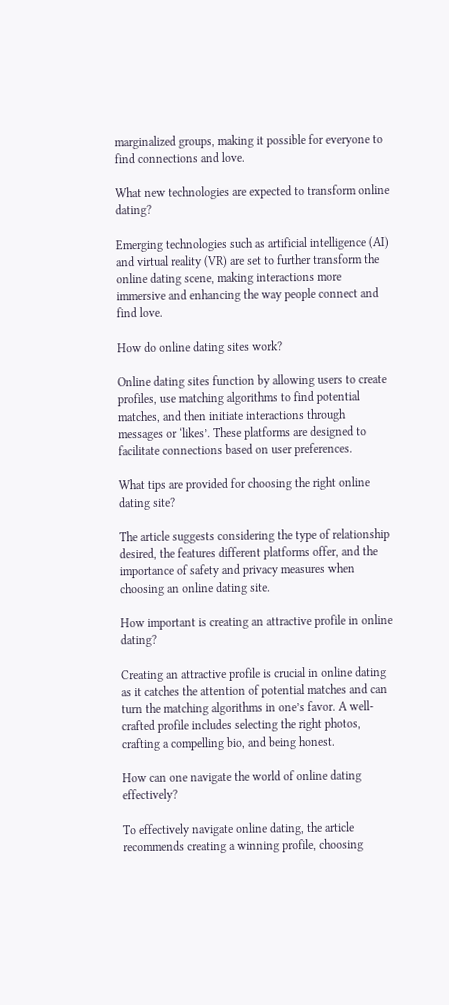marginalized groups, making it possible for everyone to find connections and love.

What new technologies are expected to transform online dating?

Emerging technologies such as artificial intelligence (AI) and virtual reality (VR) are set to further transform the online dating scene, making interactions more immersive and enhancing the way people connect and find love.

How do online dating sites work?

Online dating sites function by allowing users to create profiles, use matching algorithms to find potential matches, and then initiate interactions through messages or ‘likes’. These platforms are designed to facilitate connections based on user preferences.

What tips are provided for choosing the right online dating site?

The article suggests considering the type of relationship desired, the features different platforms offer, and the importance of safety and privacy measures when choosing an online dating site.

How important is creating an attractive profile in online dating?

Creating an attractive profile is crucial in online dating as it catches the attention of potential matches and can turn the matching algorithms in one’s favor. A well-crafted profile includes selecting the right photos, crafting a compelling bio, and being honest.

How can one navigate the world of online dating effectively?

To effectively navigate online dating, the article recommends creating a winning profile, choosing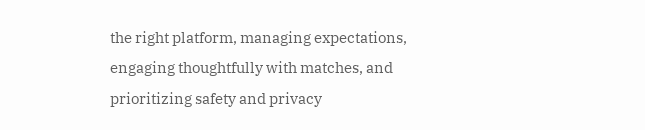the right platform, managing expectations, engaging thoughtfully with matches, and prioritizing safety and privacy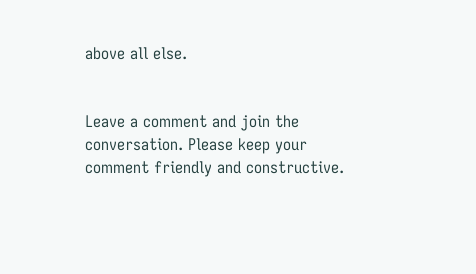above all else.


Leave a comment and join the conversation. Please keep your comment friendly and constructive.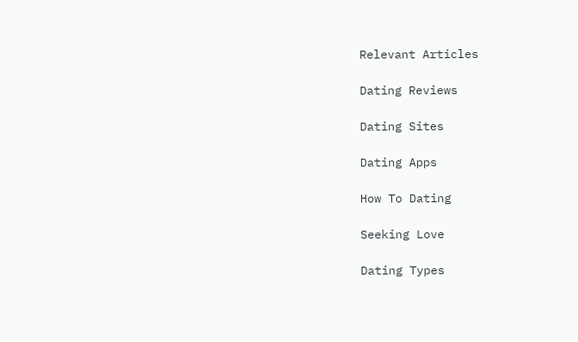Relevant Articles

Dating Reviews

Dating Sites

Dating Apps

How To Dating

Seeking Love

Dating Types